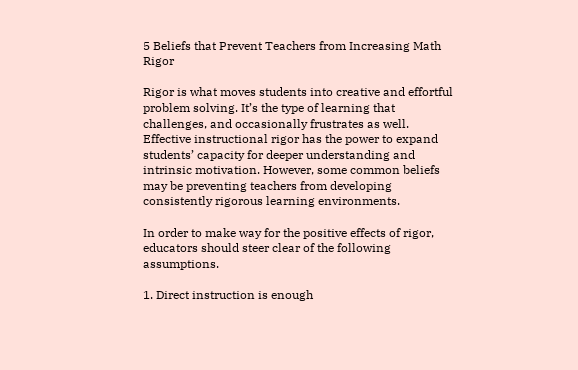5 Beliefs that Prevent Teachers from Increasing Math Rigor

Rigor is what moves students into creative and effortful problem solving. It’s the type of learning that challenges, and occasionally frustrates as well. Effective instructional rigor has the power to expand students’ capacity for deeper understanding and intrinsic motivation. However, some common beliefs may be preventing teachers from developing consistently rigorous learning environments.

In order to make way for the positive effects of rigor, educators should steer clear of the following assumptions.

1. Direct instruction is enough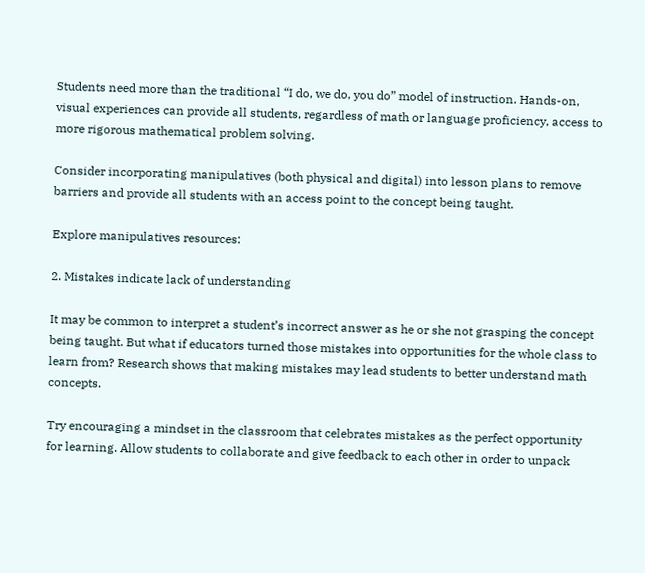Students need more than the traditional “I do, we do, you do” model of instruction. Hands-on, visual experiences can provide all students, regardless of math or language proficiency, access to more rigorous mathematical problem solving.

Consider incorporating manipulatives (both physical and digital) into lesson plans to remove barriers and provide all students with an access point to the concept being taught.

Explore manipulatives resources:

2. Mistakes indicate lack of understanding

It may be common to interpret a student’s incorrect answer as he or she not grasping the concept being taught. But what if educators turned those mistakes into opportunities for the whole class to learn from? Research shows that making mistakes may lead students to better understand math concepts.

Try encouraging a mindset in the classroom that celebrates mistakes as the perfect opportunity for learning. Allow students to collaborate and give feedback to each other in order to unpack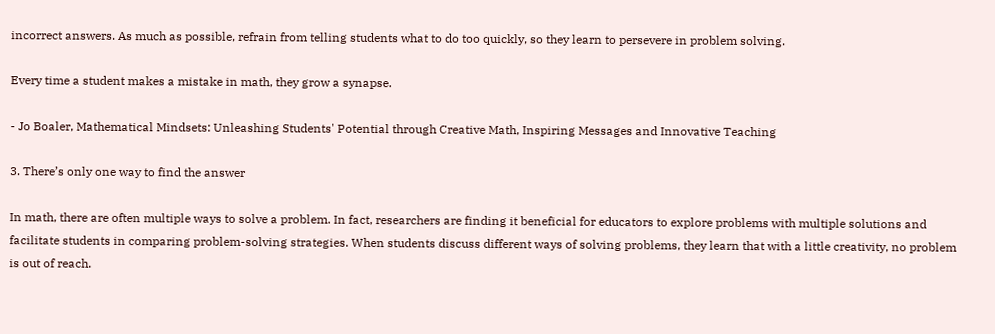incorrect answers. As much as possible, refrain from telling students what to do too quickly, so they learn to persevere in problem solving.

Every time a student makes a mistake in math, they grow a synapse.

- Jo Boaler, Mathematical Mindsets: Unleashing Students' Potential through Creative Math, Inspiring Messages and Innovative Teaching

3. There’s only one way to find the answer

In math, there are often multiple ways to solve a problem. In fact, researchers are finding it beneficial for educators to explore problems with multiple solutions and facilitate students in comparing problem-solving strategies. When students discuss different ways of solving problems, they learn that with a little creativity, no problem is out of reach.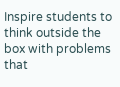Inspire students to think outside the box with problems that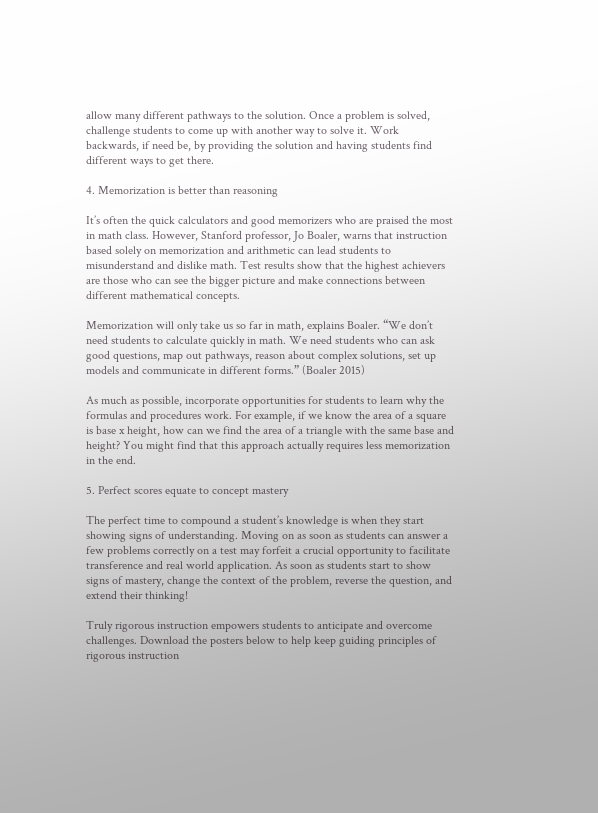allow many different pathways to the solution. Once a problem is solved, challenge students to come up with another way to solve it. Work backwards, if need be, by providing the solution and having students find different ways to get there.

4. Memorization is better than reasoning

It’s often the quick calculators and good memorizers who are praised the most in math class. However, Stanford professor, Jo Boaler, warns that instruction based solely on memorization and arithmetic can lead students to misunderstand and dislike math. Test results show that the highest achievers are those who can see the bigger picture and make connections between different mathematical concepts.

Memorization will only take us so far in math, explains Boaler. “We don’t need students to calculate quickly in math. We need students who can ask good questions, map out pathways, reason about complex solutions, set up models and communicate in different forms.” (Boaler 2015)

As much as possible, incorporate opportunities for students to learn why the formulas and procedures work. For example, if we know the area of a square is base x height, how can we find the area of a triangle with the same base and height? You might find that this approach actually requires less memorization in the end.

5. Perfect scores equate to concept mastery

The perfect time to compound a student’s knowledge is when they start showing signs of understanding. Moving on as soon as students can answer a few problems correctly on a test may forfeit a crucial opportunity to facilitate transference and real world application. As soon as students start to show signs of mastery, change the context of the problem, reverse the question, and extend their thinking!

Truly rigorous instruction empowers students to anticipate and overcome challenges. Download the posters below to help keep guiding principles of rigorous instruction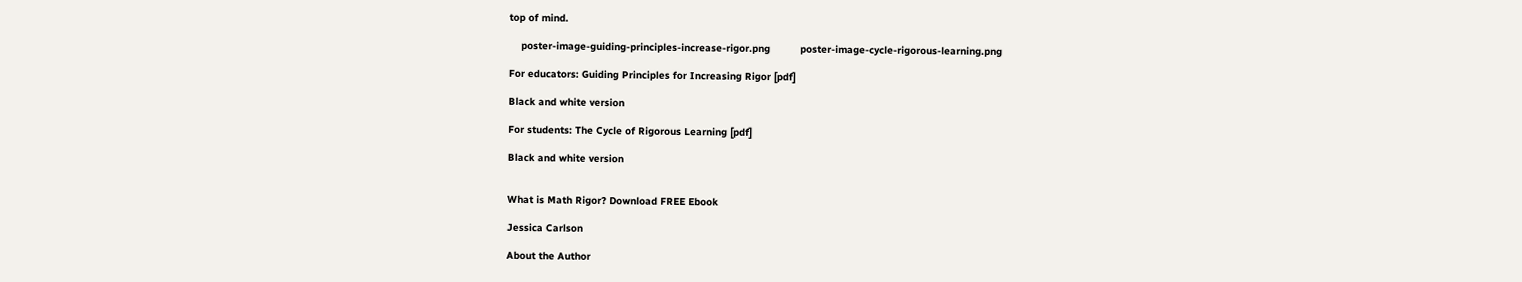top of mind.

    poster-image-guiding-principles-increase-rigor.png          poster-image-cycle-rigorous-learning.png

For educators: Guiding Principles for Increasing Rigor [pdf]

Black and white version

For students: The Cycle of Rigorous Learning [pdf]

Black and white version


What is Math Rigor? Download FREE Ebook

Jessica Carlson

About the Author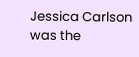Jessica Carlson was the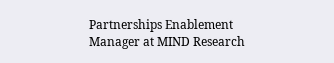Partnerships Enablement Manager at MIND Research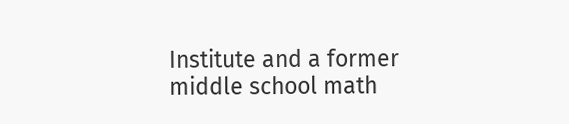Institute and a former middle school math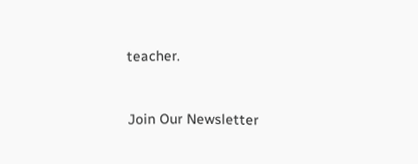teacher.


Join Our Newsletter